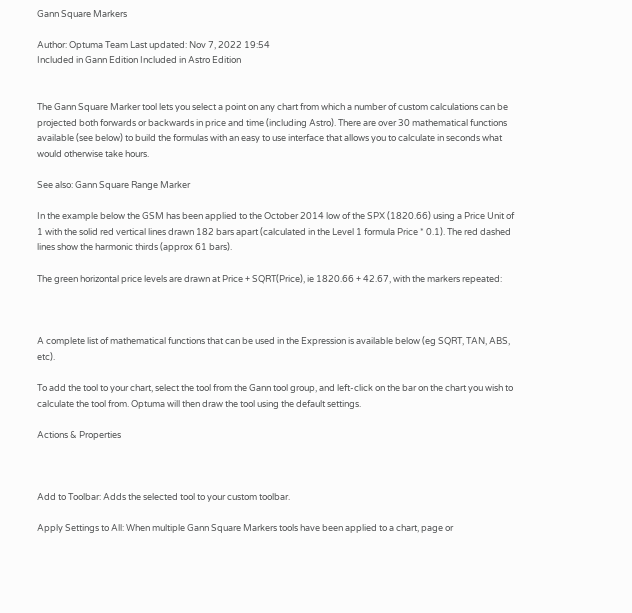Gann Square Markers

Author: Optuma Team Last updated: Nov 7, 2022 19:54
Included in Gann Edition Included in Astro Edition


The Gann Square Marker tool lets you select a point on any chart from which a number of custom calculations can be projected both forwards or backwards in price and time (including Astro). There are over 30 mathematical functions available (see below) to build the formulas with an easy to use interface that allows you to calculate in seconds what would otherwise take hours.

See also: Gann Square Range Marker

In the example below the GSM has been applied to the October 2014 low of the SPX (1820.66) using a Price Unit of 1 with the solid red vertical lines drawn 182 bars apart (calculated in the Level 1 formula Price * 0.1). The red dashed lines show the harmonic thirds (approx 61 bars).

The green horizontal price levels are drawn at Price + SQRT(Price), ie 1820.66 + 42.67, with the markers repeated:



A complete list of mathematical functions that can be used in the Expression is available below (eg SQRT, TAN, ABS, etc).

To add the tool to your chart, select the tool from the Gann tool group, and left-click on the bar on the chart you wish to calculate the tool from. Optuma will then draw the tool using the default settings.

Actions & Properties



Add to Toolbar: Adds the selected tool to your custom toolbar.

Apply Settings to All: When multiple Gann Square Markers tools have been applied to a chart, page or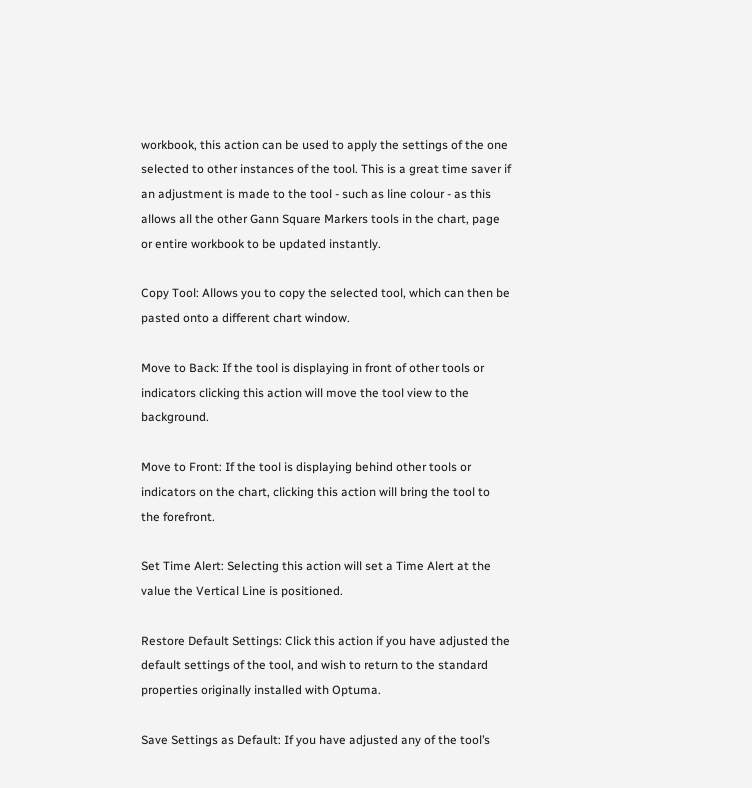workbook, this action can be used to apply the settings of the one selected to other instances of the tool. This is a great time saver if an adjustment is made to the tool - such as line colour - as this allows all the other Gann Square Markers tools in the chart, page or entire workbook to be updated instantly.

Copy Tool: Allows you to copy the selected tool, which can then be pasted onto a different chart window.

Move to Back: If the tool is displaying in front of other tools or indicators clicking this action will move the tool view to the background.

Move to Front: If the tool is displaying behind other tools or indicators on the chart, clicking this action will bring the tool to the forefront.

Set Time Alert: Selecting this action will set a Time Alert at the value the Vertical Line is positioned.

Restore Default Settings: Click this action if you have adjusted the default settings of the tool, and wish to return to the standard properties originally installed with Optuma.

Save Settings as Default: If you have adjusted any of the tool’s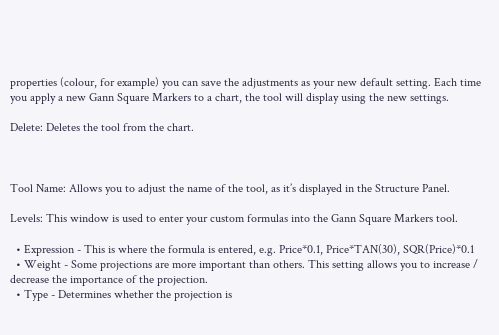properties (colour, for example) you can save the adjustments as your new default setting. Each time you apply a new Gann Square Markers to a chart, the tool will display using the new settings.

Delete: Deletes the tool from the chart.



Tool Name: Allows you to adjust the name of the tool, as it’s displayed in the Structure Panel.

Levels: This window is used to enter your custom formulas into the Gann Square Markers tool.

  • Expression - This is where the formula is entered, e.g. Price*0.1, Price*TAN(30), SQR(Price)*0.1
  • Weight - Some projections are more important than others. This setting allows you to increase / decrease the importance of the projection.
  • Type - Determines whether the projection is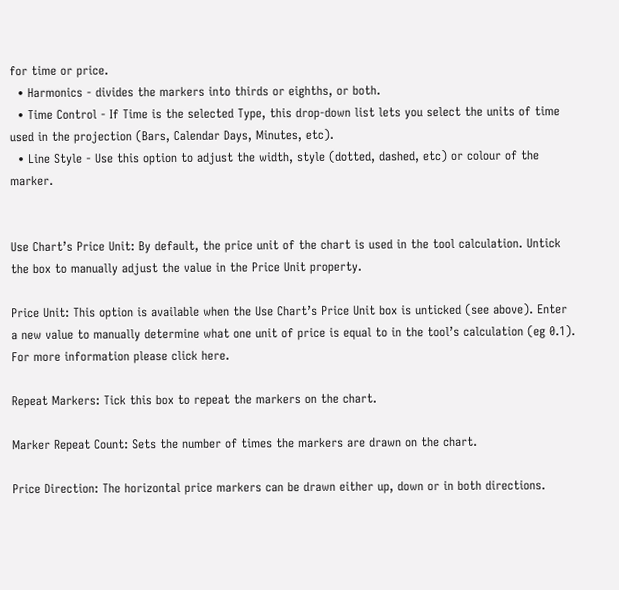for time or price.
  • Harmonics - divides the markers into thirds or eighths, or both.
  • Time Control - If Time is the selected Type, this drop-down list lets you select the units of time used in the projection (Bars, Calendar Days, Minutes, etc).
  • Line Style - Use this option to adjust the width, style (dotted, dashed, etc) or colour of the marker.


Use Chart’s Price Unit: By default, the price unit of the chart is used in the tool calculation. Untick the box to manually adjust the value in the Price Unit property.

Price Unit: This option is available when the Use Chart’s Price Unit box is unticked (see above). Enter a new value to manually determine what one unit of price is equal to in the tool’s calculation (eg 0.1). For more information please click here.

Repeat Markers: Tick this box to repeat the markers on the chart.

Marker Repeat Count: Sets the number of times the markers are drawn on the chart.

Price Direction: The horizontal price markers can be drawn either up, down or in both directions.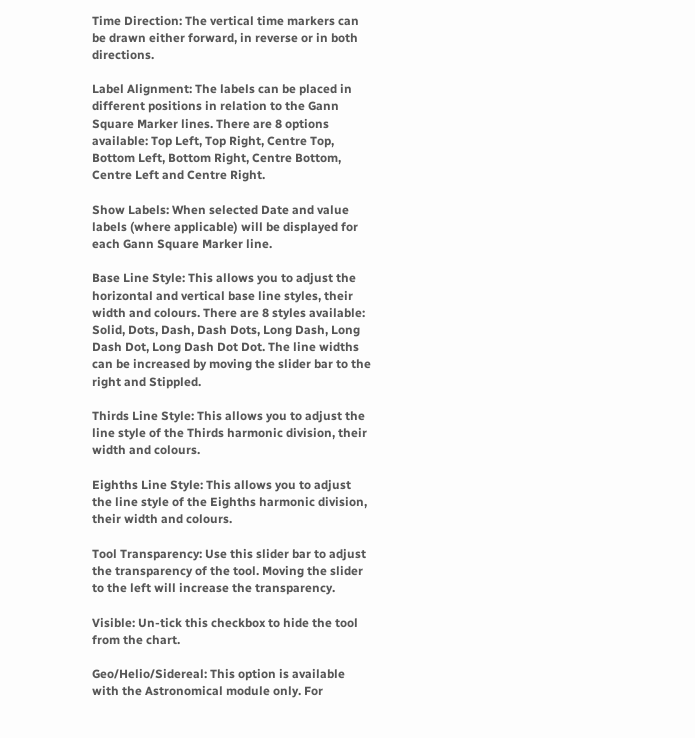Time Direction: The vertical time markers can be drawn either forward, in reverse or in both directions.

Label Alignment: The labels can be placed in different positions in relation to the Gann Square Marker lines. There are 8 options available: Top Left, Top Right, Centre Top, Bottom Left, Bottom Right, Centre Bottom, Centre Left and Centre Right.

Show Labels: When selected Date and value labels (where applicable) will be displayed for each Gann Square Marker line.

Base Line Style: This allows you to adjust the horizontal and vertical base line styles, their width and colours. There are 8 styles available: Solid, Dots, Dash, Dash Dots, Long Dash, Long Dash Dot, Long Dash Dot Dot. The line widths can be increased by moving the slider bar to the right and Stippled.

Thirds Line Style: This allows you to adjust the line style of the Thirds harmonic division, their width and colours.

Eighths Line Style: This allows you to adjust the line style of the Eighths harmonic division, their width and colours.

Tool Transparency: Use this slider bar to adjust the transparency of the tool. Moving the slider to the left will increase the transparency.

Visible: Un-tick this checkbox to hide the tool from the chart.

Geo/Helio/Sidereal: This option is available with the Astronomical module only. For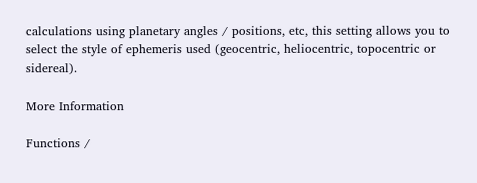calculations using planetary angles / positions, etc, this setting allows you to select the style of ephemeris used (geocentric, heliocentric, topocentric or sidereal).

More Information

Functions /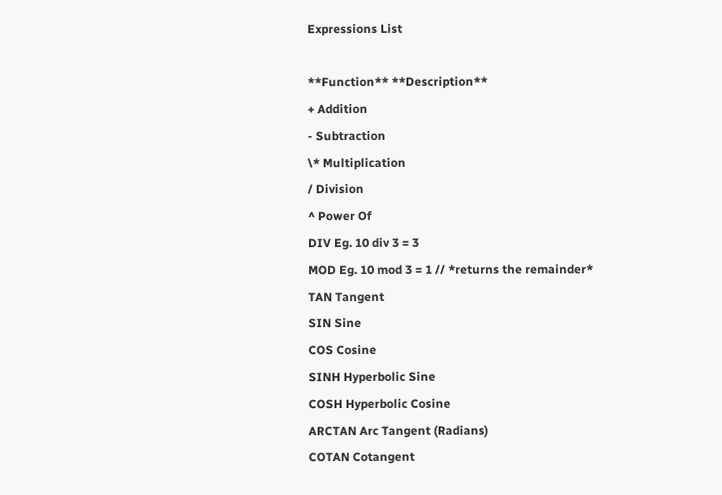Expressions List

**Function** **Description**
+ Addition
- Subtraction
\* Multiplication
/ Division
^ Power Of
DIV Eg. 10 div 3 = 3
MOD Eg. 10 mod 3 = 1 // *returns the remainder*
TAN Tangent
SIN Sine
COS Cosine
SINH Hyperbolic Sine
COSH Hyperbolic Cosine
ARCTAN Arc Tangent (Radians)
COTAN Cotangent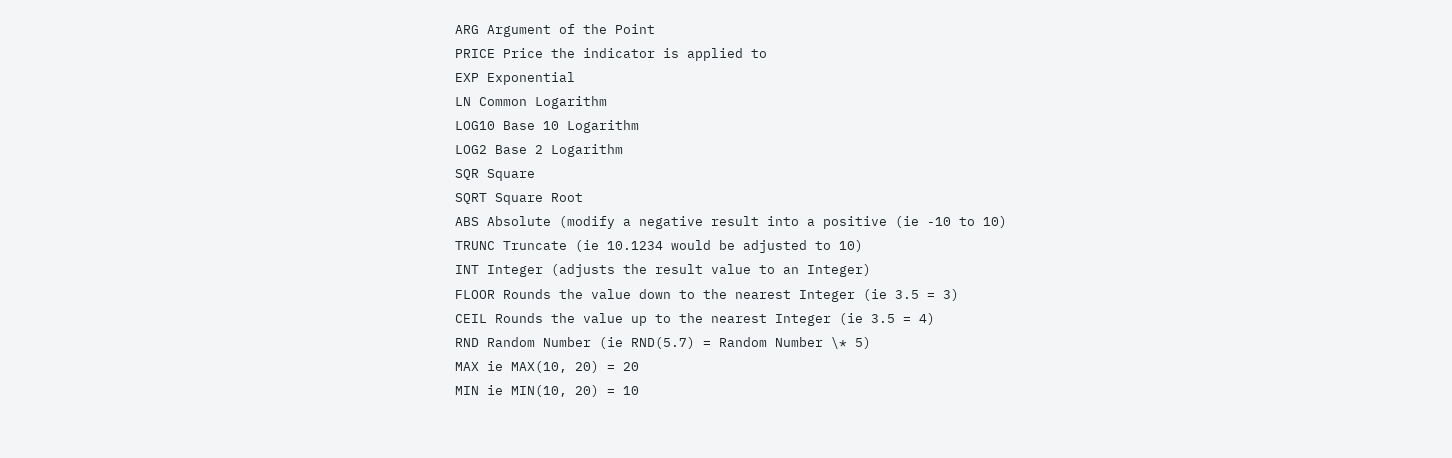ARG Argument of the Point
PRICE Price the indicator is applied to
EXP Exponential
LN Common Logarithm
LOG10 Base 10 Logarithm
LOG2 Base 2 Logarithm
SQR Square
SQRT Square Root
ABS Absolute (modify a negative result into a positive (ie -10 to 10)
TRUNC Truncate (ie 10.1234 would be adjusted to 10)
INT Integer (adjusts the result value to an Integer)
FLOOR Rounds the value down to the nearest Integer (ie 3.5 = 3)
CEIL Rounds the value up to the nearest Integer (ie 3.5 = 4)
RND Random Number (ie RND(5.7) = Random Number \* 5)
MAX ie MAX(10, 20) = 20
MIN ie MIN(10, 20) = 10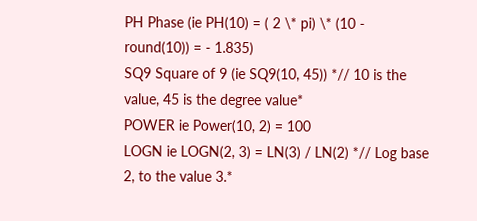PH Phase (ie PH(10) = ( 2 \* pi) \* (10 - round(10)) = - 1.835)
SQ9 Square of 9 (ie SQ9(10, 45)) *// 10 is the value, 45 is the degree value*
POWER ie Power(10, 2) = 100
LOGN ie LOGN(2, 3) = LN(3) / LN(2) *// Log base 2, to the value 3.*